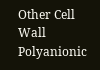Other Cell Wall Polyanionic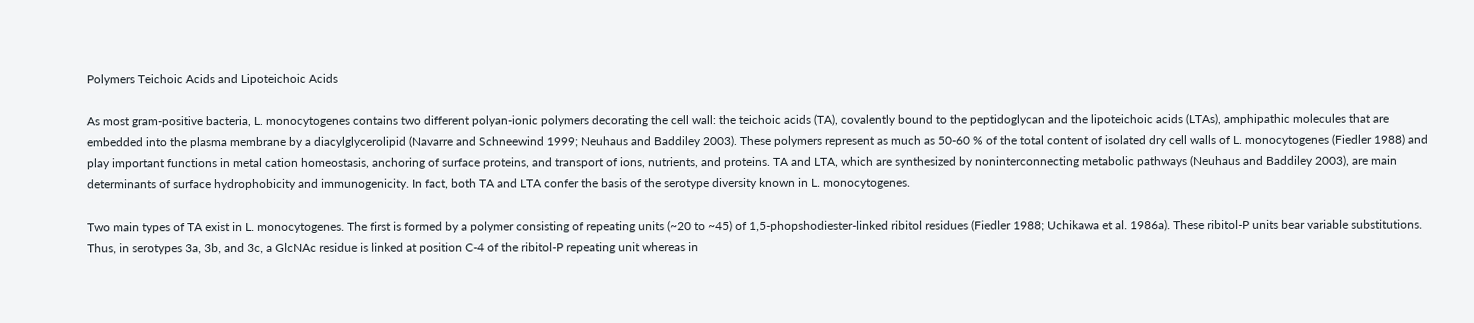Polymers Teichoic Acids and Lipoteichoic Acids

As most gram-positive bacteria, L. monocytogenes contains two different polyan-ionic polymers decorating the cell wall: the teichoic acids (TA), covalently bound to the peptidoglycan and the lipoteichoic acids (LTAs), amphipathic molecules that are embedded into the plasma membrane by a diacylglycerolipid (Navarre and Schneewind 1999; Neuhaus and Baddiley 2003). These polymers represent as much as 50-60 % of the total content of isolated dry cell walls of L. monocytogenes (Fiedler 1988) and play important functions in metal cation homeostasis, anchoring of surface proteins, and transport of ions, nutrients, and proteins. TA and LTA, which are synthesized by noninterconnecting metabolic pathways (Neuhaus and Baddiley 2003), are main determinants of surface hydrophobicity and immunogenicity. In fact, both TA and LTA confer the basis of the serotype diversity known in L. monocytogenes.

Two main types of TA exist in L. monocytogenes. The first is formed by a polymer consisting of repeating units (~20 to ~45) of 1,5-phopshodiester-linked ribitol residues (Fiedler 1988; Uchikawa et al. 1986a). These ribitol-P units bear variable substitutions. Thus, in serotypes 3a, 3b, and 3c, a GlcNAc residue is linked at position C-4 of the ribitol-P repeating unit whereas in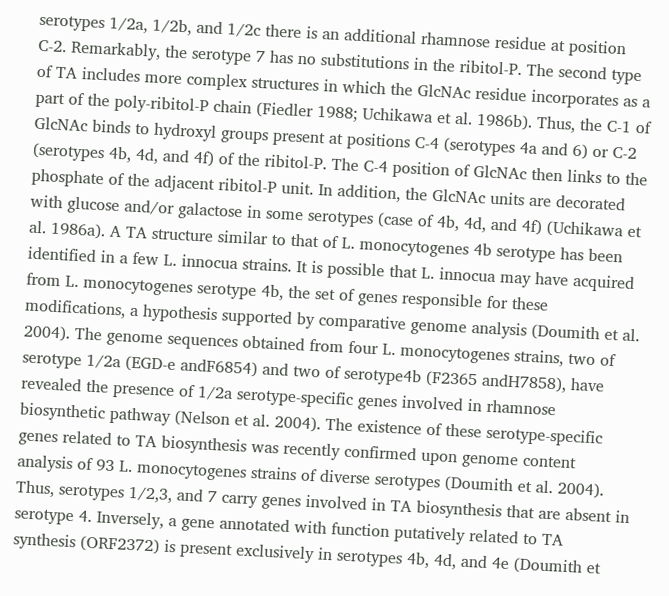serotypes 1/2a, 1/2b, and 1/2c there is an additional rhamnose residue at position C-2. Remarkably, the serotype 7 has no substitutions in the ribitol-P. The second type of TA includes more complex structures in which the GlcNAc residue incorporates as a part of the poly-ribitol-P chain (Fiedler 1988; Uchikawa et al. 1986b). Thus, the C-1 of GlcNAc binds to hydroxyl groups present at positions C-4 (serotypes 4a and 6) or C-2 (serotypes 4b, 4d, and 4f) of the ribitol-P. The C-4 position of GlcNAc then links to the phosphate of the adjacent ribitol-P unit. In addition, the GlcNAc units are decorated with glucose and/or galactose in some serotypes (case of 4b, 4d, and 4f) (Uchikawa et al. 1986a). A TA structure similar to that of L. monocytogenes 4b serotype has been identified in a few L. innocua strains. It is possible that L. innocua may have acquired from L. monocytogenes serotype 4b, the set of genes responsible for these modifications, a hypothesis supported by comparative genome analysis (Doumith et al. 2004). The genome sequences obtained from four L. monocytogenes strains, two of serotype 1/2a (EGD-e andF6854) and two of serotype4b (F2365 andH7858), have revealed the presence of 1/2a serotype-specific genes involved in rhamnose biosynthetic pathway (Nelson et al. 2004). The existence of these serotype-specific genes related to TA biosynthesis was recently confirmed upon genome content analysis of 93 L. monocytogenes strains of diverse serotypes (Doumith et al. 2004). Thus, serotypes 1/2,3, and 7 carry genes involved in TA biosynthesis that are absent in serotype 4. Inversely, a gene annotated with function putatively related to TA synthesis (ORF2372) is present exclusively in serotypes 4b, 4d, and 4e (Doumith et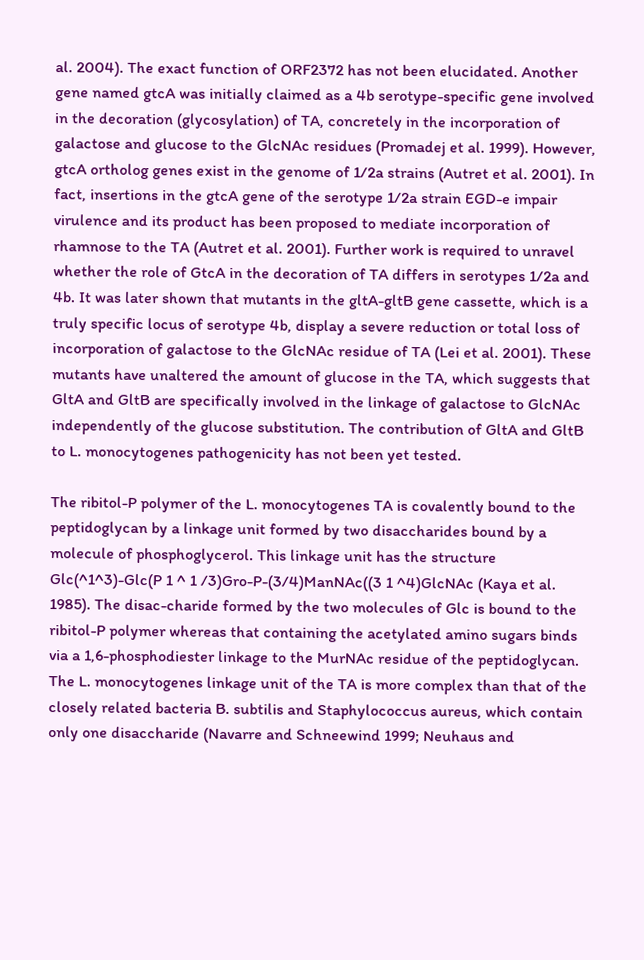al. 2004). The exact function of ORF2372 has not been elucidated. Another gene named gtcA was initially claimed as a 4b serotype-specific gene involved in the decoration (glycosylation) of TA, concretely in the incorporation of galactose and glucose to the GlcNAc residues (Promadej et al. 1999). However, gtcA ortholog genes exist in the genome of 1/2a strains (Autret et al. 2001). In fact, insertions in the gtcA gene of the serotype 1/2a strain EGD-e impair virulence and its product has been proposed to mediate incorporation of rhamnose to the TA (Autret et al. 2001). Further work is required to unravel whether the role of GtcA in the decoration of TA differs in serotypes 1/2a and 4b. It was later shown that mutants in the gltA-gltB gene cassette, which is a truly specific locus of serotype 4b, display a severe reduction or total loss of incorporation of galactose to the GlcNAc residue of TA (Lei et al. 2001). These mutants have unaltered the amount of glucose in the TA, which suggests that GltA and GltB are specifically involved in the linkage of galactose to GlcNAc independently of the glucose substitution. The contribution of GltA and GltB to L. monocytogenes pathogenicity has not been yet tested.

The ribitol-P polymer of the L. monocytogenes TA is covalently bound to the peptidoglycan by a linkage unit formed by two disaccharides bound by a molecule of phosphoglycerol. This linkage unit has the structure Glc(^1^3)-Glc(P 1 ^ 1 /3)Gro-P-(3/4)ManNAc((3 1 ^4)GlcNAc (Kaya et al. 1985). The disac-charide formed by the two molecules of Glc is bound to the ribitol-P polymer whereas that containing the acetylated amino sugars binds via a 1,6-phosphodiester linkage to the MurNAc residue of the peptidoglycan. The L. monocytogenes linkage unit of the TA is more complex than that of the closely related bacteria B. subtilis and Staphylococcus aureus, which contain only one disaccharide (Navarre and Schneewind 1999; Neuhaus and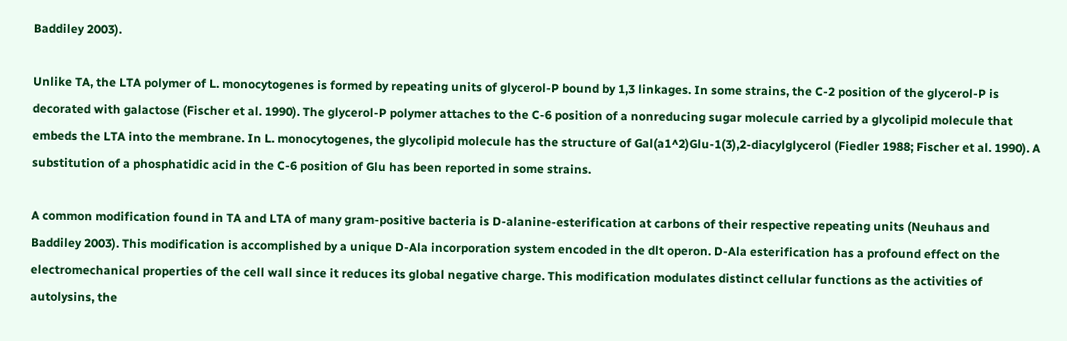Baddiley 2003).

Unlike TA, the LTA polymer of L. monocytogenes is formed by repeating units of glycerol-P bound by 1,3 linkages. In some strains, the C-2 position of the glycerol-P is decorated with galactose (Fischer et al. 1990). The glycerol-P polymer attaches to the C-6 position of a nonreducing sugar molecule carried by a glycolipid molecule that embeds the LTA into the membrane. In L. monocytogenes, the glycolipid molecule has the structure of Gal(a1^2)Glu-1(3),2-diacylglycerol (Fiedler 1988; Fischer et al. 1990). A substitution of a phosphatidic acid in the C-6 position of Glu has been reported in some strains.

A common modification found in TA and LTA of many gram-positive bacteria is D-alanine-esterification at carbons of their respective repeating units (Neuhaus and Baddiley 2003). This modification is accomplished by a unique D-Ala incorporation system encoded in the dlt operon. D-Ala esterification has a profound effect on the electromechanical properties of the cell wall since it reduces its global negative charge. This modification modulates distinct cellular functions as the activities of autolysins, the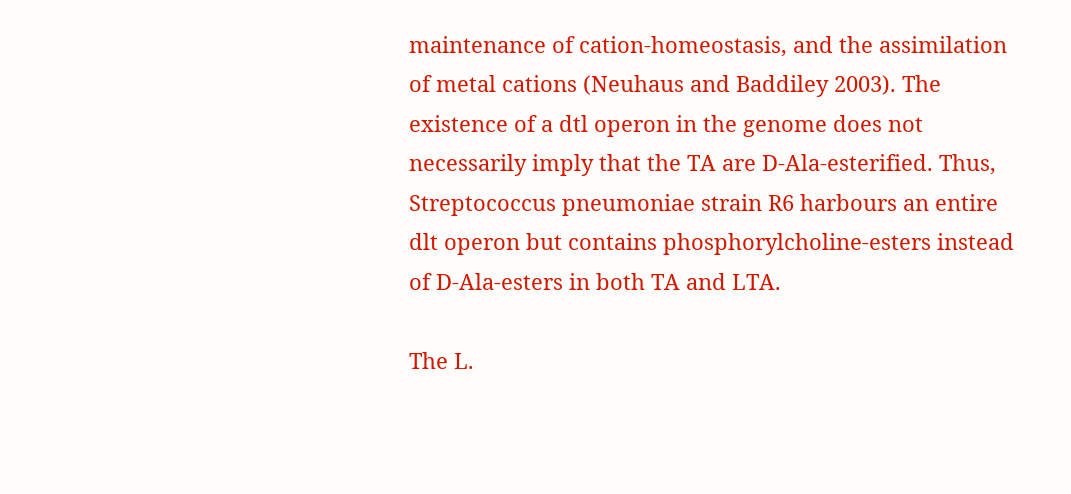maintenance of cation-homeostasis, and the assimilation of metal cations (Neuhaus and Baddiley 2003). The existence of a dtl operon in the genome does not necessarily imply that the TA are D-Ala-esterified. Thus, Streptococcus pneumoniae strain R6 harbours an entire dlt operon but contains phosphorylcholine-esters instead of D-Ala-esters in both TA and LTA.

The L.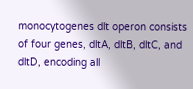monocytogenes dlt operon consists of four genes, dltA, dltB, dltC, and dltD, encoding all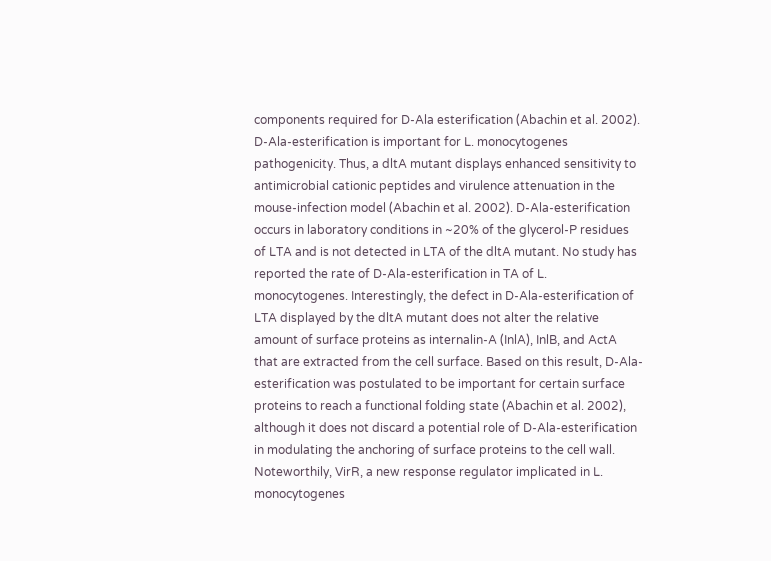components required for D-Ala esterification (Abachin et al. 2002). D-Ala-esterification is important for L. monocytogenes pathogenicity. Thus, a dltA mutant displays enhanced sensitivity to antimicrobial cationic peptides and virulence attenuation in the mouse-infection model (Abachin et al. 2002). D-Ala-esterification occurs in laboratory conditions in ~20% of the glycerol-P residues of LTA and is not detected in LTA of the dltA mutant. No study has reported the rate of D-Ala-esterification in TA of L. monocytogenes. Interestingly, the defect in D-Ala-esterification of LTA displayed by the dltA mutant does not alter the relative amount of surface proteins as internalin-A (InlA), InlB, and ActA that are extracted from the cell surface. Based on this result, D-Ala-esterification was postulated to be important for certain surface proteins to reach a functional folding state (Abachin et al. 2002), although it does not discard a potential role of D-Ala-esterification in modulating the anchoring of surface proteins to the cell wall. Noteworthily, VirR, a new response regulator implicated in L. monocytogenes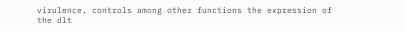virulence, controls among other functions the expression of the dlt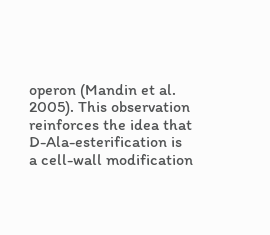operon (Mandin et al. 2005). This observation reinforces the idea that D-Ala-esterification is a cell-wall modification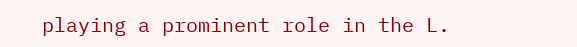playing a prominent role in the L.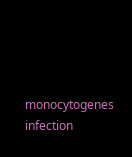monocytogenes infection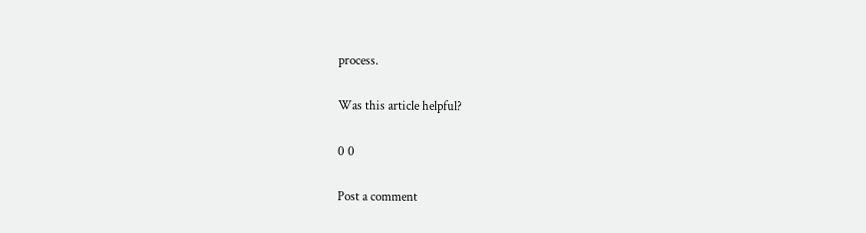process.

Was this article helpful?

0 0

Post a comment